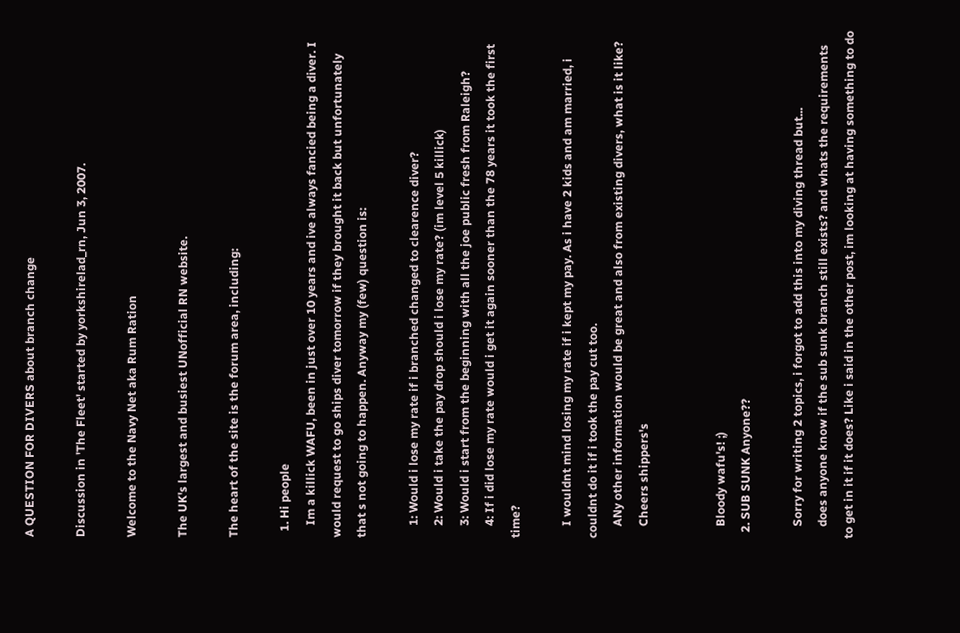A QUESTION FOR DIVERS about branch change

Discussion in 'The Fleet' started by yorkshirelad_rn, Jun 3, 2007.

Welcome to the Navy Net aka Rum Ration

The UK's largest and busiest UNofficial RN website.

The heart of the site is the forum area, including:

  1. Hi people
    Im a killick WAFU, been in just over 10 years and ive always fancied being a diver. I would request to go ships diver tomorrow if they brought it back but unfortunately that s not going to happen. Anyway my (few) question is:

    1: Would i lose my rate if i branched changed to clearence diver?
    2: Would i take the pay drop should i lose my rate? (im level 5 killick)
    3: Would i start from the beginning with all the joe public fresh from Raleigh?
    4: If i did lose my rate would i get it again sooner than the 78 years it took the first time?

    I wouldnt mind losing my rate if i kept my pay. As i have 2 kids and am married, i couldnt do it if i took the pay cut too.
    ANy other information would be great and also from existing divers, what is it like?
    Cheers shippers's


    Bloody wafu's! ;)
  2. SUB SUNK Anyone??

    Sorry for writing 2 topics, i forgot to add this into my diving thread but...
    does anyone know if the sub sunk branch still exists? and whats the requirements to get in it if it does? Like i said in the other post, im looking at having something to do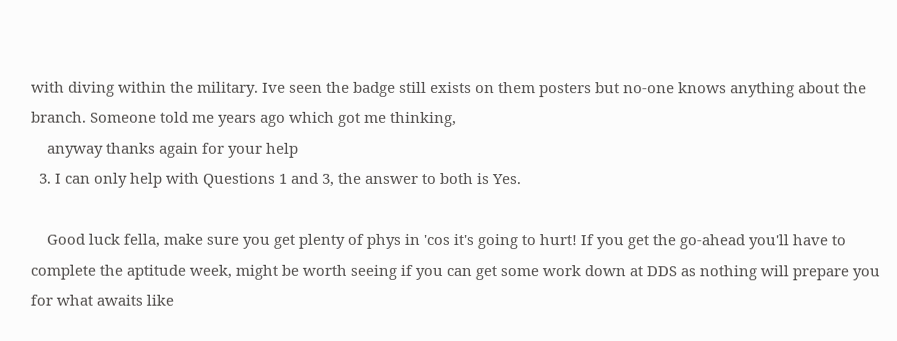with diving within the military. Ive seen the badge still exists on them posters but no-one knows anything about the branch. Someone told me years ago which got me thinking,
    anyway thanks again for your help
  3. I can only help with Questions 1 and 3, the answer to both is Yes.

    Good luck fella, make sure you get plenty of phys in 'cos it's going to hurt! If you get the go-ahead you'll have to complete the aptitude week, might be worth seeing if you can get some work down at DDS as nothing will prepare you for what awaits like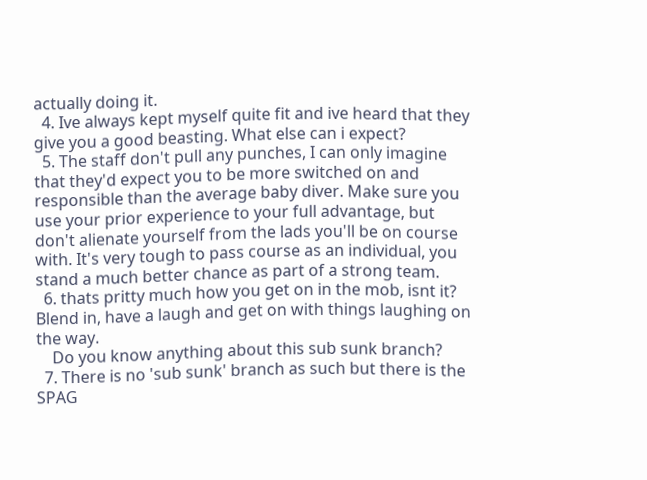actually doing it.
  4. Ive always kept myself quite fit and ive heard that they give you a good beasting. What else can i expect?
  5. The staff don't pull any punches, I can only imagine that they'd expect you to be more switched on and responsible than the average baby diver. Make sure you use your prior experience to your full advantage, but don't alienate yourself from the lads you'll be on course with. It's very tough to pass course as an individual, you stand a much better chance as part of a strong team.
  6. thats pritty much how you get on in the mob, isnt it? Blend in, have a laugh and get on with things laughing on the way.
    Do you know anything about this sub sunk branch?
  7. There is no 'sub sunk' branch as such but there is the SPAG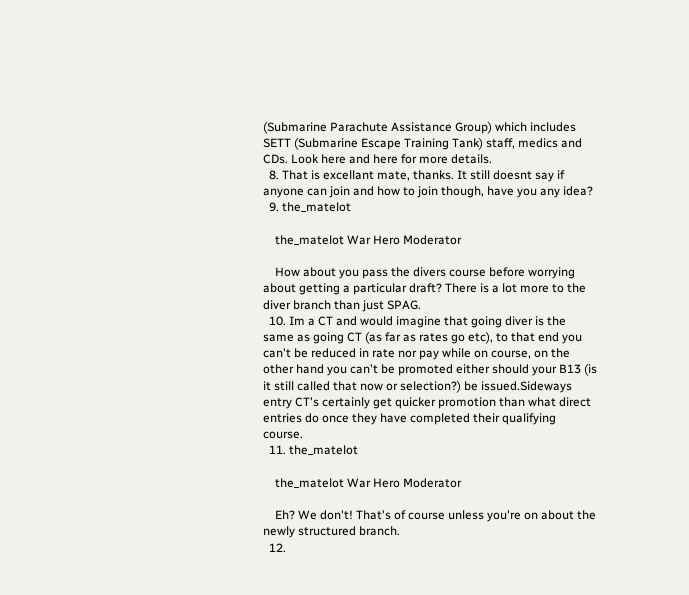(Submarine Parachute Assistance Group) which includes SETT (Submarine Escape Training Tank) staff, medics and CDs. Look here and here for more details.
  8. That is excellant mate, thanks. It still doesnt say if anyone can join and how to join though, have you any idea?
  9. the_matelot

    the_matelot War Hero Moderator

    How about you pass the divers course before worrying about getting a particular draft? There is a lot more to the diver branch than just SPAG.
  10. Im a CT and would imagine that going diver is the same as going CT (as far as rates go etc), to that end you can't be reduced in rate nor pay while on course, on the other hand you can't be promoted either should your B13 (is it still called that now or selection?) be issued.Sideways entry CT's certainly get quicker promotion than what direct entries do once they have completed their qualifying course.
  11. the_matelot

    the_matelot War Hero Moderator

    Eh? We don't! That's of course unless you're on about the newly structured branch.
  12.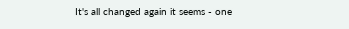It's all changed again it seems - one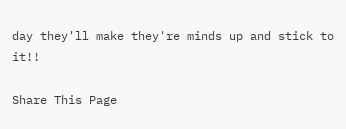day they'll make they're minds up and stick to it!!

Share This Page